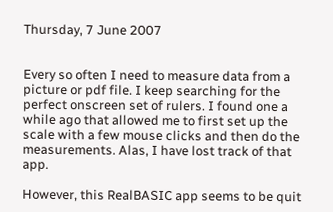Thursday, 7 June 2007


Every so often I need to measure data from a picture or pdf file. I keep searching for the perfect onscreen set of rulers. I found one a while ago that allowed me to first set up the scale with a few mouse clicks and then do the measurements. Alas, I have lost track of that app.

However, this RealBASIC app seems to be quit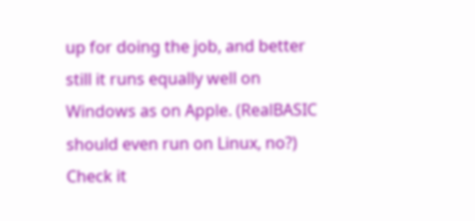up for doing the job, and better still it runs equally well on Windows as on Apple. (RealBASIC should even run on Linux, no?) Check it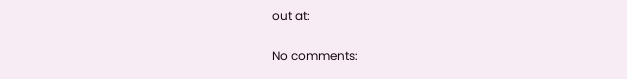out at:

No comments: